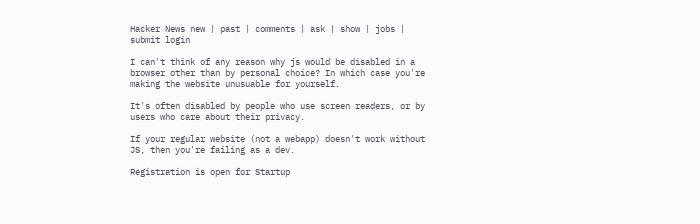Hacker News new | past | comments | ask | show | jobs | submit login

I can't think of any reason why js would be disabled in a browser other than by personal choice? In which case you're making the website unusuable for yourself.

It's often disabled by people who use screen readers, or by users who care about their privacy.

If your regular website (not a webapp) doesn't work without JS, then you're failing as a dev.

Registration is open for Startup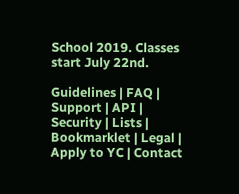School 2019. Classes start July 22nd.

Guidelines | FAQ | Support | API | Security | Lists | Bookmarklet | Legal | Apply to YC | Contact